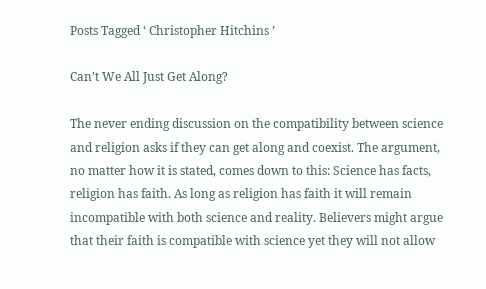Posts Tagged ‘ Christopher Hitchins ’

Can’t We All Just Get Along?

The never ending discussion on the compatibility between science and religion asks if they can get along and coexist. The argument, no matter how it is stated, comes down to this: Science has facts, religion has faith. As long as religion has faith it will remain incompatible with both science and reality. Believers might argue that their faith is compatible with science yet they will not allow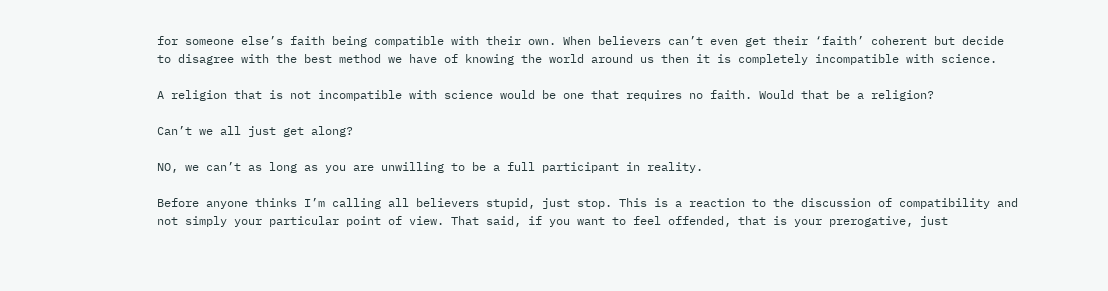for someone else’s faith being compatible with their own. When believers can’t even get their ‘faith’ coherent but decide to disagree with the best method we have of knowing the world around us then it is completely incompatible with science.

A religion that is not incompatible with science would be one that requires no faith. Would that be a religion?

Can’t we all just get along?

NO, we can’t as long as you are unwilling to be a full participant in reality.

Before anyone thinks I’m calling all believers stupid, just stop. This is a reaction to the discussion of compatibility and not simply your particular point of view. That said, if you want to feel offended, that is your prerogative, just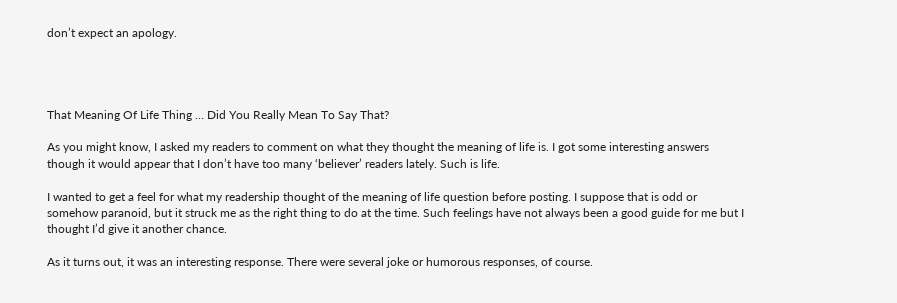don’t expect an apology.




That Meaning Of Life Thing … Did You Really Mean To Say That?

As you might know, I asked my readers to comment on what they thought the meaning of life is. I got some interesting answers though it would appear that I don’t have too many ‘believer’ readers lately. Such is life.

I wanted to get a feel for what my readership thought of the meaning of life question before posting. I suppose that is odd or somehow paranoid, but it struck me as the right thing to do at the time. Such feelings have not always been a good guide for me but I thought I’d give it another chance.

As it turns out, it was an interesting response. There were several joke or humorous responses, of course.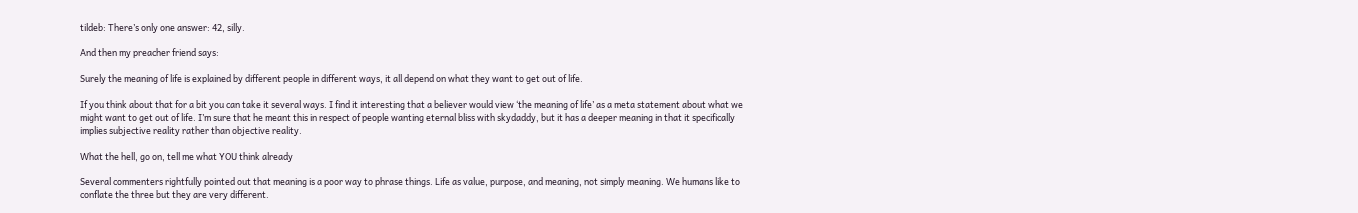tildeb: There’s only one answer: 42, silly.

And then my preacher friend says:

Surely the meaning of life is explained by different people in different ways, it all depend on what they want to get out of life.

If you think about that for a bit you can take it several ways. I find it interesting that a believer would view ‘the meaning of life’ as a meta statement about what we might want to get out of life. I’m sure that he meant this in respect of people wanting eternal bliss with skydaddy, but it has a deeper meaning in that it specifically implies subjective reality rather than objective reality.

What the hell, go on, tell me what YOU think already

Several commenters rightfully pointed out that meaning is a poor way to phrase things. Life as value, purpose, and meaning, not simply meaning. We humans like to conflate the three but they are very different.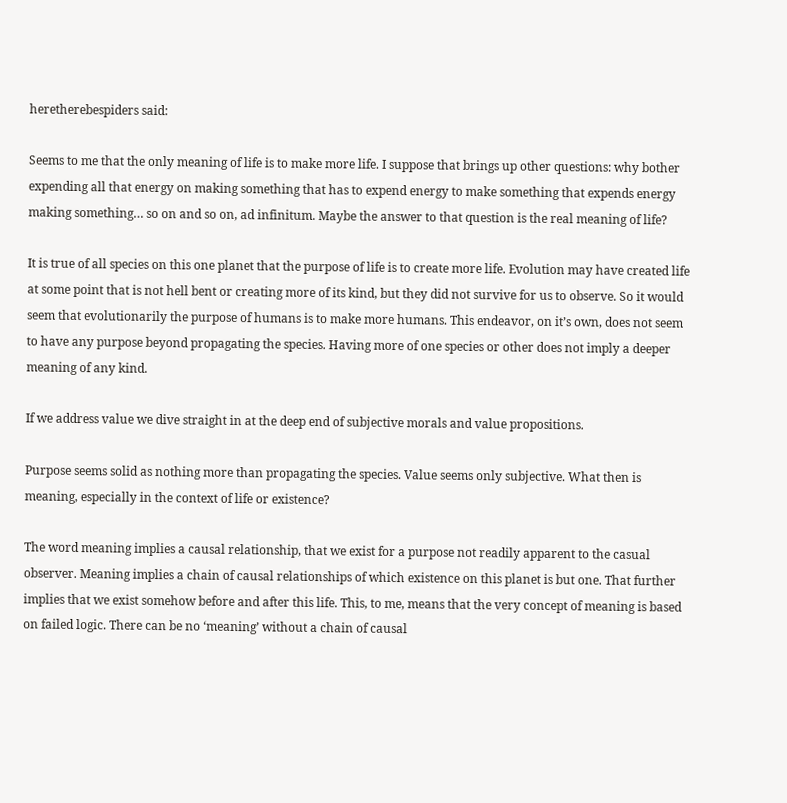heretherebespiders said:

Seems to me that the only meaning of life is to make more life. I suppose that brings up other questions: why bother expending all that energy on making something that has to expend energy to make something that expends energy making something… so on and so on, ad infinitum. Maybe the answer to that question is the real meaning of life?

It is true of all species on this one planet that the purpose of life is to create more life. Evolution may have created life at some point that is not hell bent or creating more of its kind, but they did not survive for us to observe. So it would seem that evolutionarily the purpose of humans is to make more humans. This endeavor, on it’s own, does not seem to have any purpose beyond propagating the species. Having more of one species or other does not imply a deeper meaning of any kind.

If we address value we dive straight in at the deep end of subjective morals and value propositions.

Purpose seems solid as nothing more than propagating the species. Value seems only subjective. What then is meaning, especially in the context of life or existence?

The word meaning implies a causal relationship, that we exist for a purpose not readily apparent to the casual observer. Meaning implies a chain of causal relationships of which existence on this planet is but one. That further implies that we exist somehow before and after this life. This, to me, means that the very concept of meaning is based on failed logic. There can be no ‘meaning’ without a chain of causal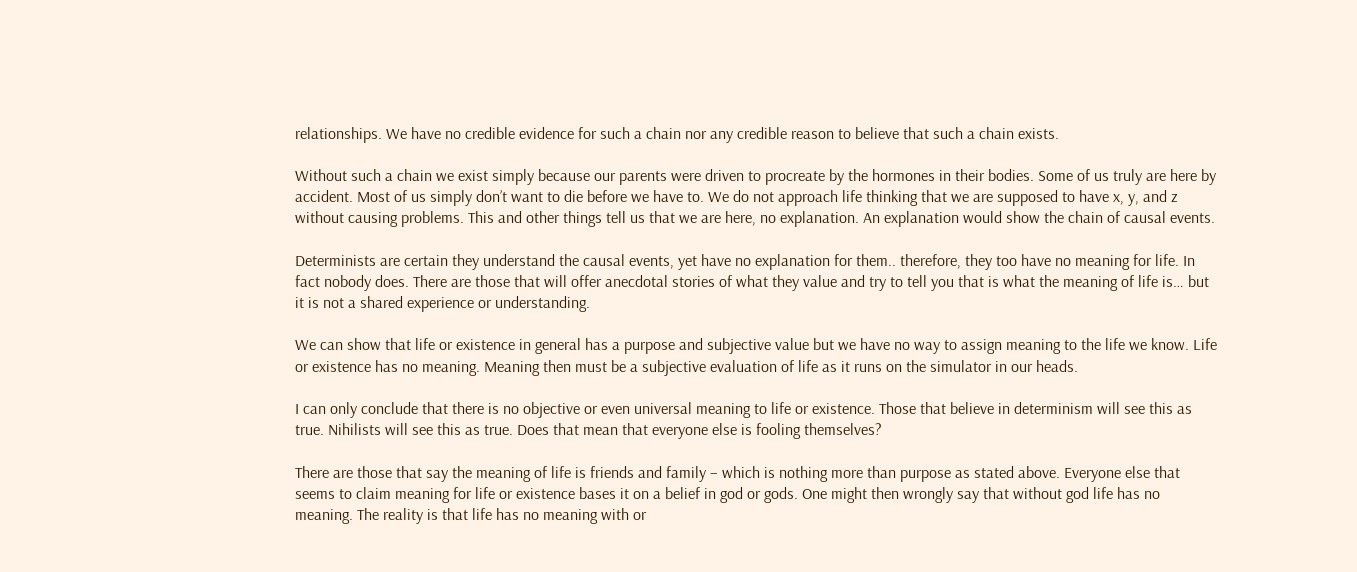relationships. We have no credible evidence for such a chain nor any credible reason to believe that such a chain exists.

Without such a chain we exist simply because our parents were driven to procreate by the hormones in their bodies. Some of us truly are here by accident. Most of us simply don’t want to die before we have to. We do not approach life thinking that we are supposed to have x, y, and z without causing problems. This and other things tell us that we are here, no explanation. An explanation would show the chain of causal events.

Determinists are certain they understand the causal events, yet have no explanation for them.. therefore, they too have no meaning for life. In fact nobody does. There are those that will offer anecdotal stories of what they value and try to tell you that is what the meaning of life is… but it is not a shared experience or understanding.

We can show that life or existence in general has a purpose and subjective value but we have no way to assign meaning to the life we know. Life or existence has no meaning. Meaning then must be a subjective evaluation of life as it runs on the simulator in our heads.

I can only conclude that there is no objective or even universal meaning to life or existence. Those that believe in determinism will see this as true. Nihilists will see this as true. Does that mean that everyone else is fooling themselves?

There are those that say the meaning of life is friends and family – which is nothing more than purpose as stated above. Everyone else that seems to claim meaning for life or existence bases it on a belief in god or gods. One might then wrongly say that without god life has no meaning. The reality is that life has no meaning with or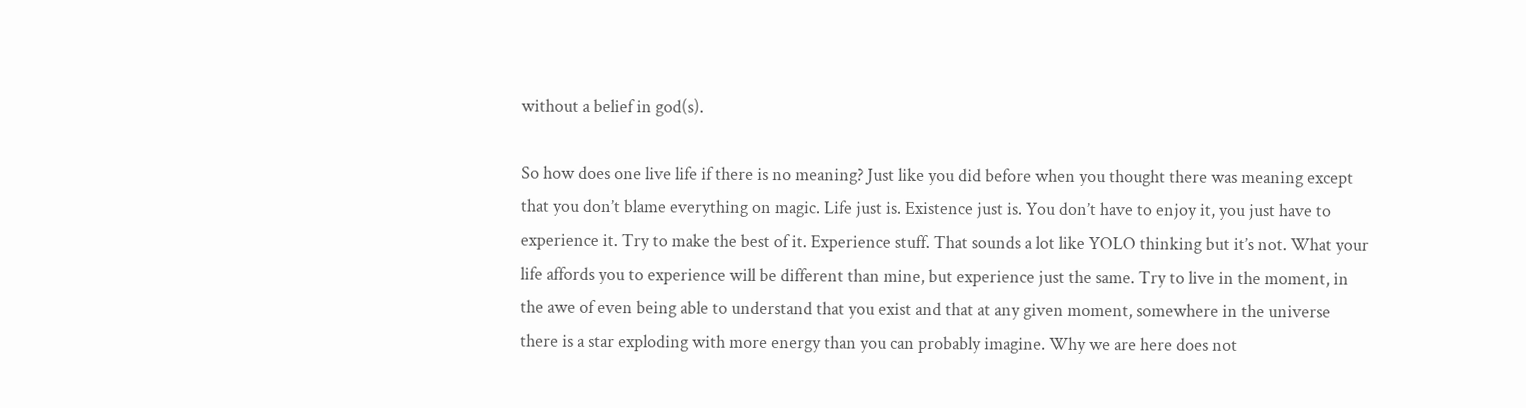without a belief in god(s).

So how does one live life if there is no meaning? Just like you did before when you thought there was meaning except that you don’t blame everything on magic. Life just is. Existence just is. You don’t have to enjoy it, you just have to experience it. Try to make the best of it. Experience stuff. That sounds a lot like YOLO thinking but it’s not. What your life affords you to experience will be different than mine, but experience just the same. Try to live in the moment, in the awe of even being able to understand that you exist and that at any given moment, somewhere in the universe there is a star exploding with more energy than you can probably imagine. Why we are here does not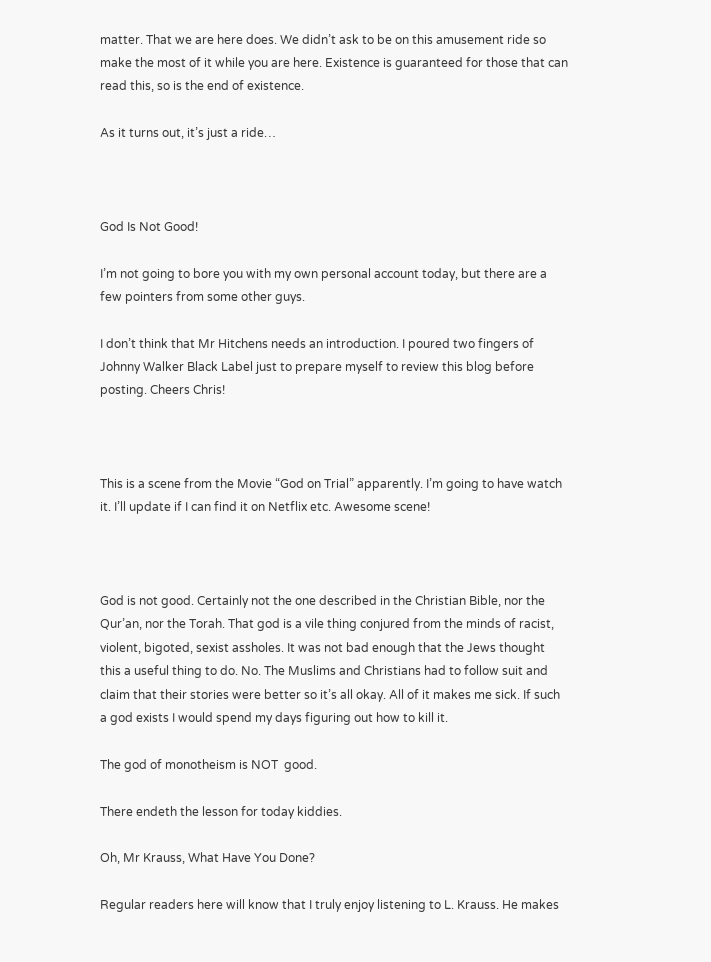matter. That we are here does. We didn’t ask to be on this amusement ride so make the most of it while you are here. Existence is guaranteed for those that can read this, so is the end of existence.

As it turns out, it’s just a ride…



God Is Not Good!

I’m not going to bore you with my own personal account today, but there are a few pointers from some other guys.

I don’t think that Mr Hitchens needs an introduction. I poured two fingers of Johnny Walker Black Label just to prepare myself to review this blog before posting. Cheers Chris!



This is a scene from the Movie “God on Trial” apparently. I’m going to have watch it. I’ll update if I can find it on Netflix etc. Awesome scene!



God is not good. Certainly not the one described in the Christian Bible, nor the Qur’an, nor the Torah. That god is a vile thing conjured from the minds of racist, violent, bigoted, sexist assholes. It was not bad enough that the Jews thought this a useful thing to do. No. The Muslims and Christians had to follow suit and claim that their stories were better so it’s all okay. All of it makes me sick. If such a god exists I would spend my days figuring out how to kill it.

The god of monotheism is NOT  good.

There endeth the lesson for today kiddies.

Oh, Mr Krauss, What Have You Done?

Regular readers here will know that I truly enjoy listening to L. Krauss. He makes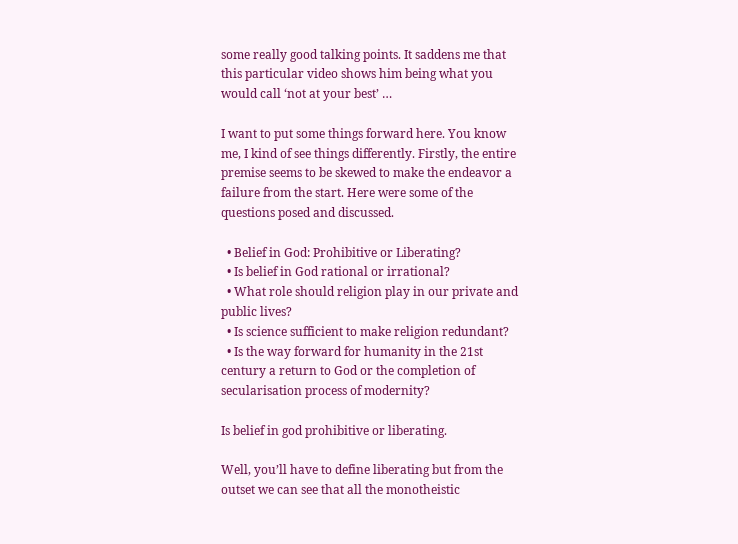some really good talking points. It saddens me that this particular video shows him being what you would call ‘not at your best’ …

I want to put some things forward here. You know me, I kind of see things differently. Firstly, the entire premise seems to be skewed to make the endeavor a failure from the start. Here were some of the questions posed and discussed.

  • Belief in God: Prohibitive or Liberating?
  • Is belief in God rational or irrational?
  • What role should religion play in our private and public lives?
  • Is science sufficient to make religion redundant?
  • Is the way forward for humanity in the 21st century a return to God or the completion of secularisation process of modernity?

Is belief in god prohibitive or liberating.

Well, you’ll have to define liberating but from the outset we can see that all the monotheistic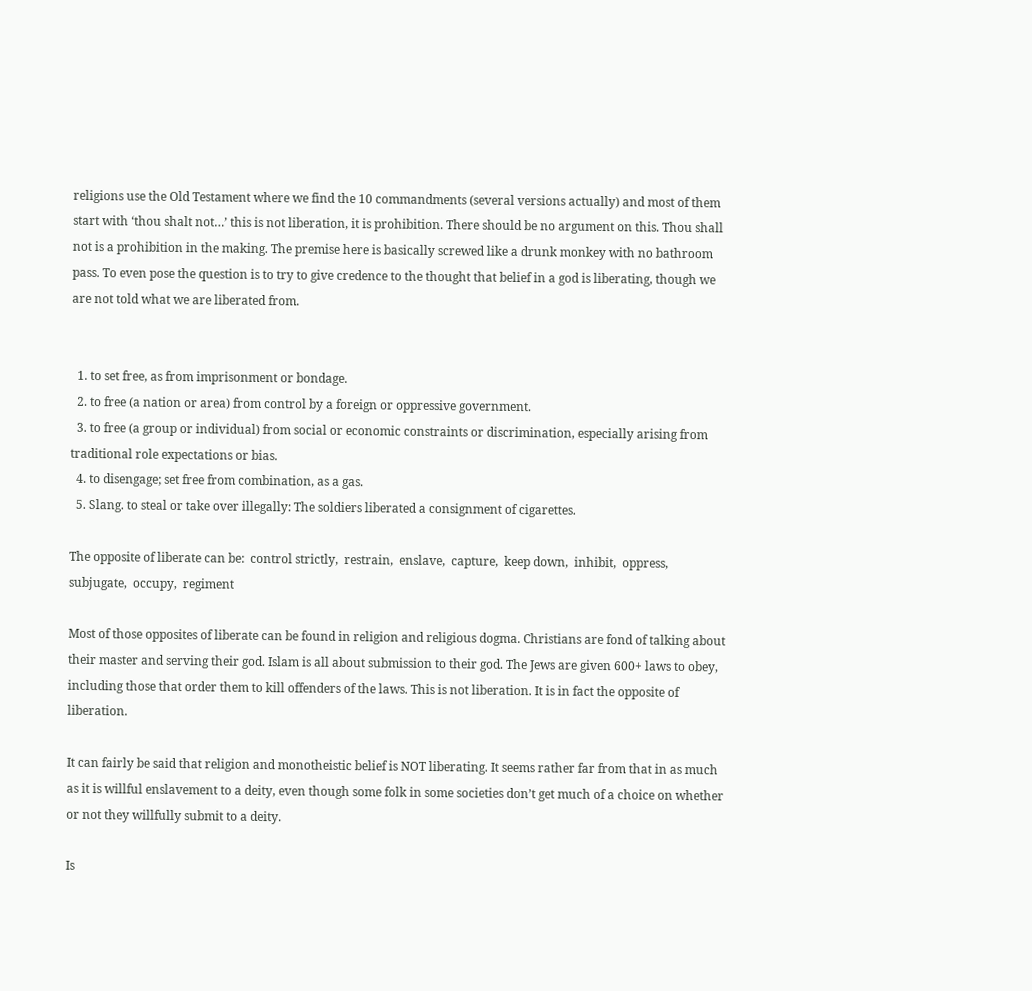religions use the Old Testament where we find the 10 commandments (several versions actually) and most of them start with ‘thou shalt not…’ this is not liberation, it is prohibition. There should be no argument on this. Thou shall not is a prohibition in the making. The premise here is basically screwed like a drunk monkey with no bathroom pass. To even pose the question is to try to give credence to the thought that belief in a god is liberating, though we are not told what we are liberated from.


  1. to set free, as from imprisonment or bondage.
  2. to free (a nation or area) from control by a foreign or oppressive government.
  3. to free (a group or individual) from social or economic constraints or discrimination, especially arising from traditional role expectations or bias.
  4. to disengage; set free from combination, as a gas.
  5. Slang. to steal or take over illegally: The soldiers liberated a consignment of cigarettes.

The opposite of liberate can be:  control strictly,  restrain,  enslave,  capture,  keep down,  inhibit,  oppress,  subjugate,  occupy,  regiment

Most of those opposites of liberate can be found in religion and religious dogma. Christians are fond of talking about their master and serving their god. Islam is all about submission to their god. The Jews are given 600+ laws to obey, including those that order them to kill offenders of the laws. This is not liberation. It is in fact the opposite of liberation.

It can fairly be said that religion and monotheistic belief is NOT liberating. It seems rather far from that in as much as it is willful enslavement to a deity, even though some folk in some societies don’t get much of a choice on whether or not they willfully submit to a deity.

Is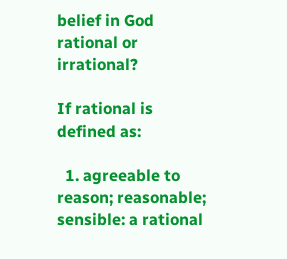belief in God rational or irrational?

If rational is defined as:

  1. agreeable to reason; reasonable; sensible: a rational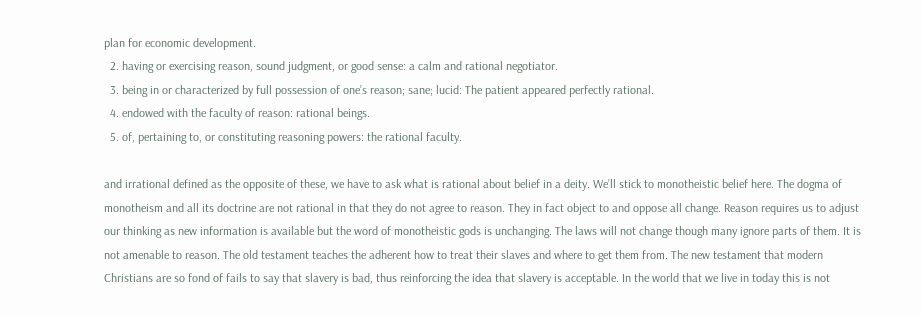plan for economic development.
  2. having or exercising reason, sound judgment, or good sense: a calm and rational negotiator.
  3. being in or characterized by full possession of one’s reason; sane; lucid: The patient appeared perfectly rational.
  4. endowed with the faculty of reason: rational beings.
  5. of, pertaining to, or constituting reasoning powers: the rational faculty.

and irrational defined as the opposite of these, we have to ask what is rational about belief in a deity. We’ll stick to monotheistic belief here. The dogma of monotheism and all its doctrine are not rational in that they do not agree to reason. They in fact object to and oppose all change. Reason requires us to adjust our thinking as new information is available but the word of monotheistic gods is unchanging. The laws will not change though many ignore parts of them. It is not amenable to reason. The old testament teaches the adherent how to treat their slaves and where to get them from. The new testament that modern Christians are so fond of fails to say that slavery is bad, thus reinforcing the idea that slavery is acceptable. In the world that we live in today this is not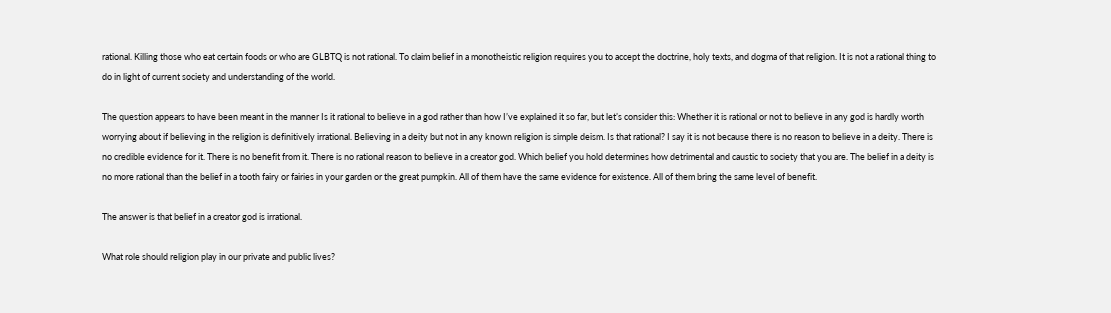rational. Killing those who eat certain foods or who are GLBTQ is not rational. To claim belief in a monotheistic religion requires you to accept the doctrine, holy texts, and dogma of that religion. It is not a rational thing to do in light of current society and understanding of the world.

The question appears to have been meant in the manner Is it rational to believe in a god rather than how I’ve explained it so far, but let’s consider this: Whether it is rational or not to believe in any god is hardly worth worrying about if believing in the religion is definitively irrational. Believing in a deity but not in any known religion is simple deism. Is that rational? I say it is not because there is no reason to believe in a deity. There is no credible evidence for it. There is no benefit from it. There is no rational reason to believe in a creator god. Which belief you hold determines how detrimental and caustic to society that you are. The belief in a deity is no more rational than the belief in a tooth fairy or fairies in your garden or the great pumpkin. All of them have the same evidence for existence. All of them bring the same level of benefit.

The answer is that belief in a creator god is irrational.

What role should religion play in our private and public lives?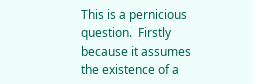This is a pernicious question.  Firstly because it assumes the existence of a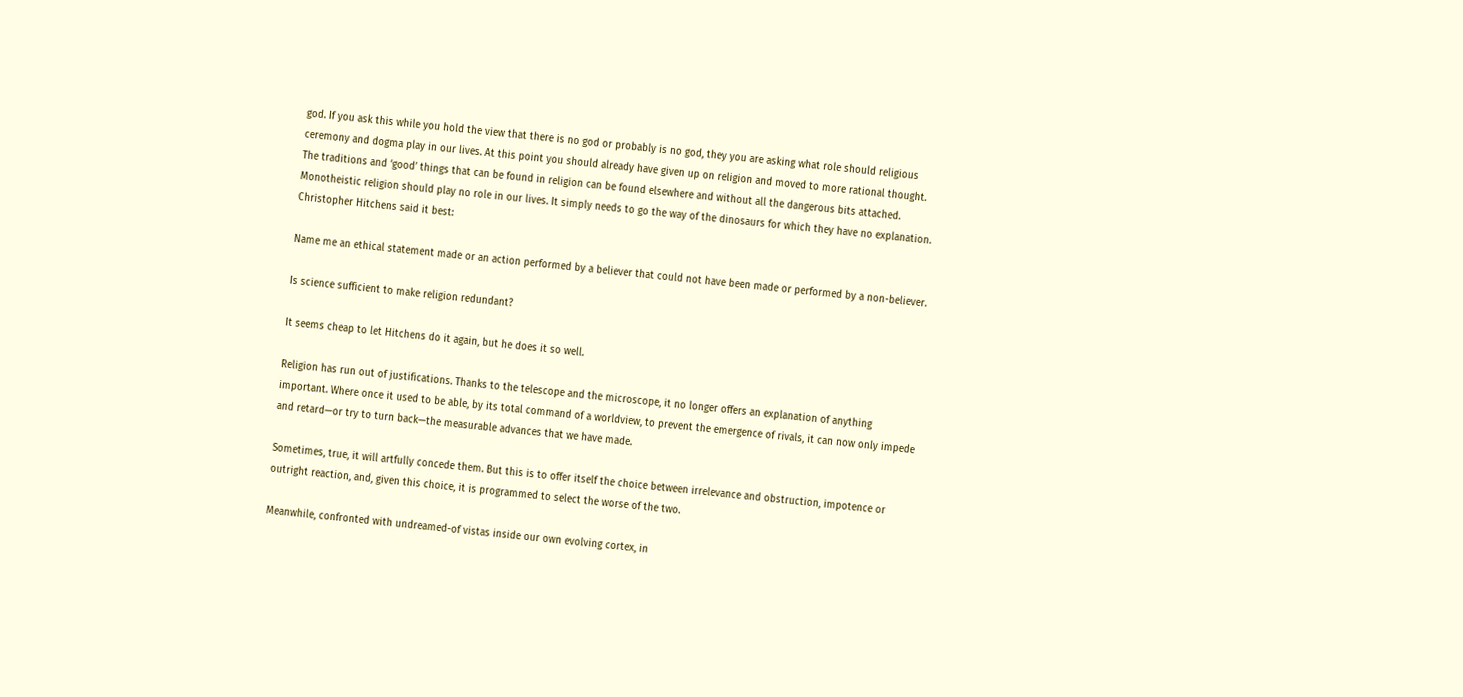god. If you ask this while you hold the view that there is no god or probably is no god, they you are asking what role should religious ceremony and dogma play in our lives. At this point you should already have given up on religion and moved to more rational thought. The traditions and ‘good’ things that can be found in religion can be found elsewhere and without all the dangerous bits attached. Monotheistic religion should play no role in our lives. It simply needs to go the way of the dinosaurs for which they have no explanation.  Christopher Hitchens said it best:

Name me an ethical statement made or an action performed by a believer that could not have been made or performed by a non-believer.

Is science sufficient to make religion redundant?

It seems cheap to let Hitchens do it again, but he does it so well.

Religion has run out of justifications. Thanks to the telescope and the microscope, it no longer offers an explanation of anything important. Where once it used to be able, by its total command of a worldview, to prevent the emergence of rivals, it can now only impede and retard—or try to turn back—the measurable advances that we have made.

Sometimes, true, it will artfully concede them. But this is to offer itself the choice between irrelevance and obstruction, impotence or outright reaction, and, given this choice, it is programmed to select the worse of the two.

Meanwhile, confronted with undreamed-of vistas inside our own evolving cortex, in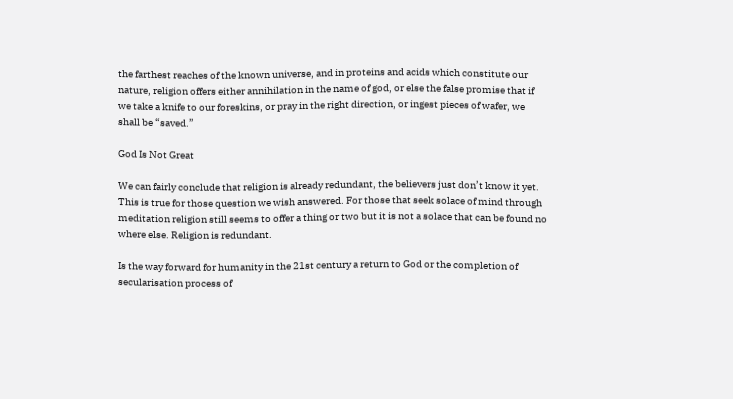the farthest reaches of the known universe, and in proteins and acids which constitute our nature, religion offers either annihilation in the name of god, or else the false promise that if we take a knife to our foreskins, or pray in the right direction, or ingest pieces of wafer, we shall be “saved.”

God Is Not Great

We can fairly conclude that religion is already redundant, the believers just don’t know it yet. This is true for those question we wish answered. For those that seek solace of mind through meditation religion still seems to offer a thing or two but it is not a solace that can be found no where else. Religion is redundant.

Is the way forward for humanity in the 21st century a return to God or the completion of secularisation process of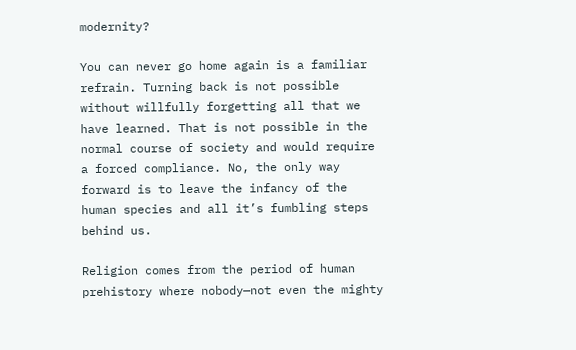modernity?

You can never go home again is a familiar refrain. Turning back is not possible without willfully forgetting all that we have learned. That is not possible in the normal course of society and would require a forced compliance. No, the only way forward is to leave the infancy of the human species and all it’s fumbling steps behind us.

Religion comes from the period of human prehistory where nobody—not even the mighty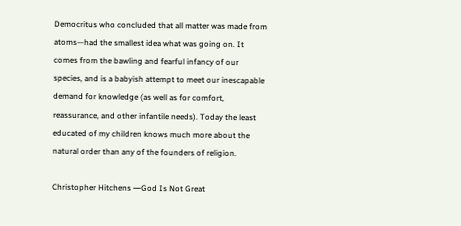Democritus who concluded that all matter was made from atoms—had the smallest idea what was going on. It comes from the bawling and fearful infancy of our species, and is a babyish attempt to meet our inescapable demand for knowledge (as well as for comfort, reassurance, and other infantile needs). Today the least educated of my children knows much more about the natural order than any of the founders of religion.

Christopher Hitchens ―God Is Not Great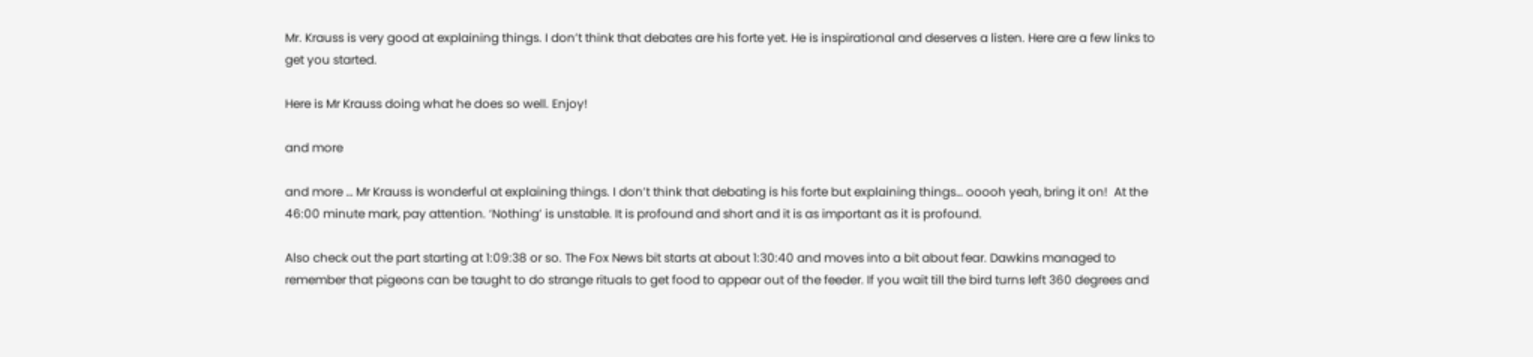Mr. Krauss is very good at explaining things. I don’t think that debates are his forte yet. He is inspirational and deserves a listen. Here are a few links to get you started.

Here is Mr Krauss doing what he does so well. Enjoy!

and more

and more … Mr Krauss is wonderful at explaining things. I don’t think that debating is his forte but explaining things… ooooh yeah, bring it on!  At the 46:00 minute mark, pay attention. ‘Nothing’ is unstable. It is profound and short and it is as important as it is profound.

Also check out the part starting at 1:09:38 or so. The Fox News bit starts at about 1:30:40 and moves into a bit about fear. Dawkins managed to remember that pigeons can be taught to do strange rituals to get food to appear out of the feeder. If you wait till the bird turns left 360 degrees and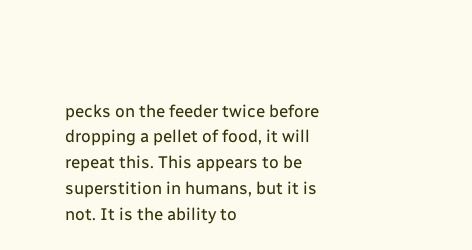pecks on the feeder twice before dropping a pellet of food, it will repeat this. This appears to be superstition in humans, but it is not. It is the ability to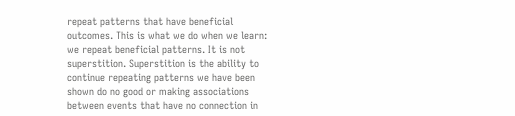repeat patterns that have beneficial outcomes. This is what we do when we learn: we repeat beneficial patterns. It is not superstition. Superstition is the ability to continue repeating patterns we have been shown do no good or making associations between events that have no connection in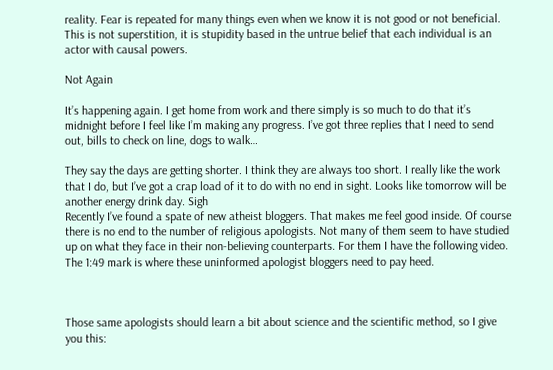reality. Fear is repeated for many things even when we know it is not good or not beneficial. This is not superstition, it is stupidity based in the untrue belief that each individual is an actor with causal powers.

Not Again

It’s happening again. I get home from work and there simply is so much to do that it’s midnight before I feel like I’m making any progress. I’ve got three replies that I need to send out, bills to check on line, dogs to walk…

They say the days are getting shorter. I think they are always too short. I really like the work that I do, but I’ve got a crap load of it to do with no end in sight. Looks like tomorrow will be another energy drink day. Sigh
Recently I’ve found a spate of new atheist bloggers. That makes me feel good inside. Of course there is no end to the number of religious apologists. Not many of them seem to have studied up on what they face in their non-believing counterparts. For them I have the following video. The 1:49 mark is where these uninformed apologist bloggers need to pay heed.



Those same apologists should learn a bit about science and the scientific method, so I give you this: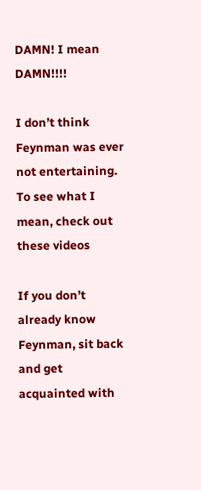DAMN! I mean DAMN!!!!

I don’t think Feynman was ever not entertaining. To see what I mean, check out these videos

If you don’t already know Feynman, sit back and get acquainted with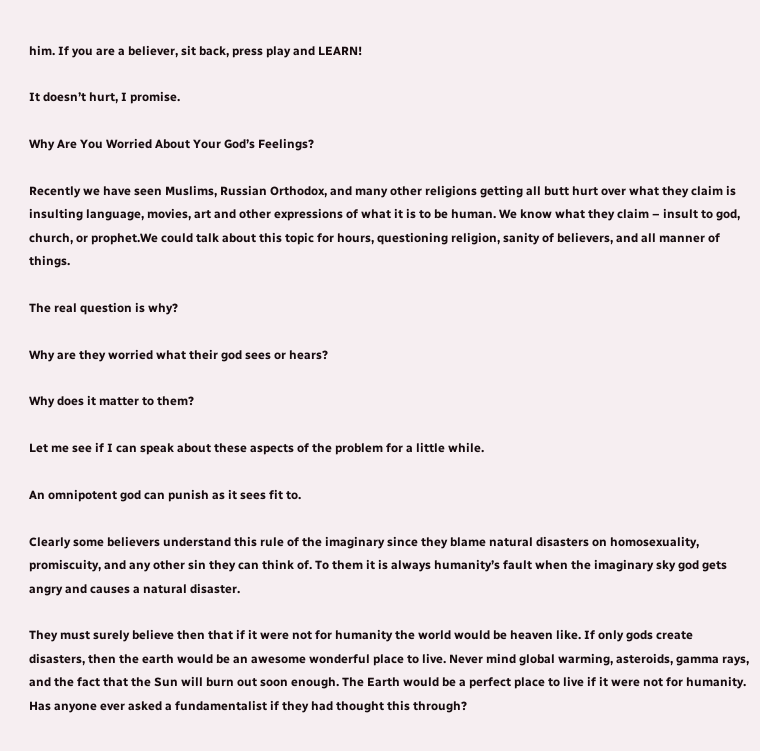him. If you are a believer, sit back, press play and LEARN!

It doesn’t hurt, I promise.

Why Are You Worried About Your God’s Feelings?

Recently we have seen Muslims, Russian Orthodox, and many other religions getting all butt hurt over what they claim is insulting language, movies, art and other expressions of what it is to be human. We know what they claim – insult to god, church, or prophet.We could talk about this topic for hours, questioning religion, sanity of believers, and all manner of things.

The real question is why?

Why are they worried what their god sees or hears?

Why does it matter to them?

Let me see if I can speak about these aspects of the problem for a little while.

An omnipotent god can punish as it sees fit to.

Clearly some believers understand this rule of the imaginary since they blame natural disasters on homosexuality, promiscuity, and any other sin they can think of. To them it is always humanity’s fault when the imaginary sky god gets angry and causes a natural disaster.

They must surely believe then that if it were not for humanity the world would be heaven like. If only gods create disasters, then the earth would be an awesome wonderful place to live. Never mind global warming, asteroids, gamma rays, and the fact that the Sun will burn out soon enough. The Earth would be a perfect place to live if it were not for humanity. Has anyone ever asked a fundamentalist if they had thought this through?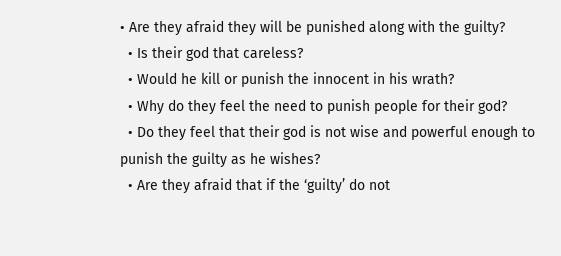• Are they afraid they will be punished along with the guilty?
  • Is their god that careless?
  • Would he kill or punish the innocent in his wrath?
  • Why do they feel the need to punish people for their god?
  • Do they feel that their god is not wise and powerful enough to punish the guilty as he wishes?
  • Are they afraid that if the ‘guilty’ do not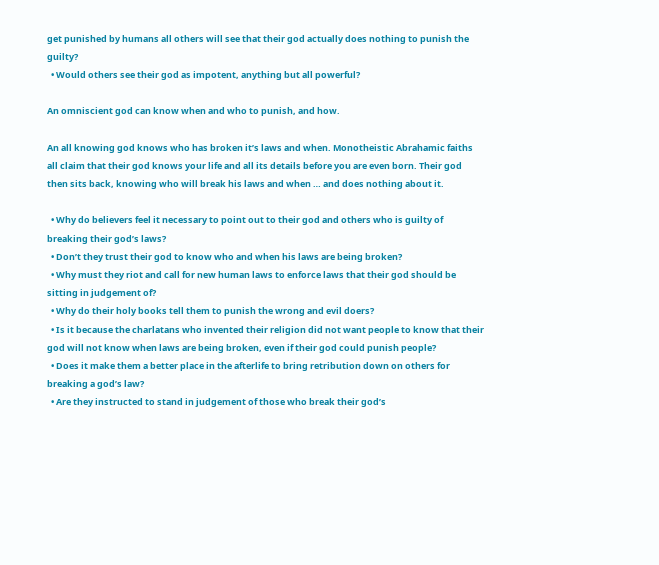get punished by humans all others will see that their god actually does nothing to punish the guilty?
  • Would others see their god as impotent, anything but all powerful?

An omniscient god can know when and who to punish, and how.

An all knowing god knows who has broken it’s laws and when. Monotheistic Abrahamic faiths all claim that their god knows your life and all its details before you are even born. Their god then sits back, knowing who will break his laws and when … and does nothing about it.

  • Why do believers feel it necessary to point out to their god and others who is guilty of breaking their god’s laws?
  • Don’t they trust their god to know who and when his laws are being broken?
  • Why must they riot and call for new human laws to enforce laws that their god should be sitting in judgement of?
  • Why do their holy books tell them to punish the wrong and evil doers?
  • Is it because the charlatans who invented their religion did not want people to know that their god will not know when laws are being broken, even if their god could punish people?
  • Does it make them a better place in the afterlife to bring retribution down on others for breaking a god’s law?
  • Are they instructed to stand in judgement of those who break their god’s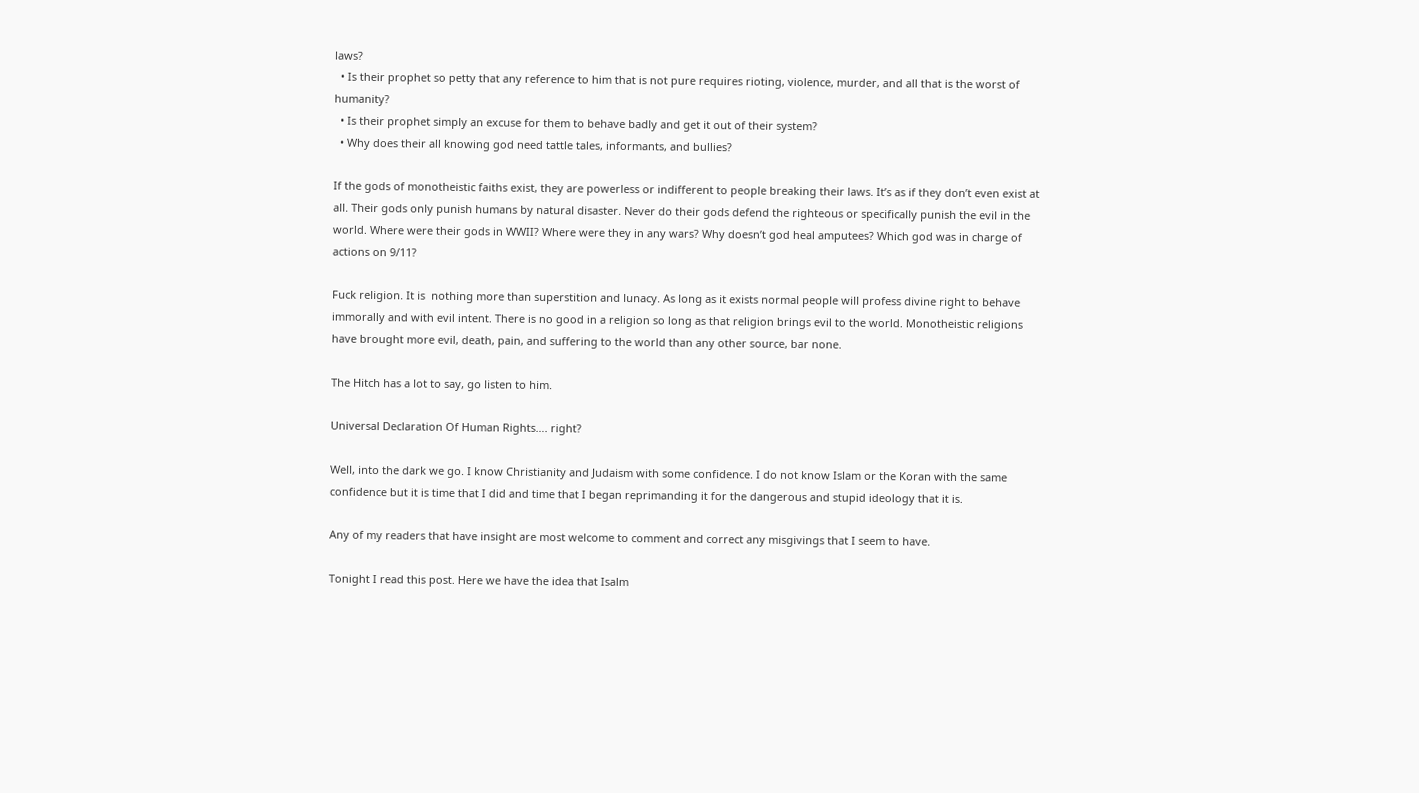laws?
  • Is their prophet so petty that any reference to him that is not pure requires rioting, violence, murder, and all that is the worst of humanity?
  • Is their prophet simply an excuse for them to behave badly and get it out of their system?
  • Why does their all knowing god need tattle tales, informants, and bullies?

If the gods of monotheistic faiths exist, they are powerless or indifferent to people breaking their laws. It’s as if they don’t even exist at all. Their gods only punish humans by natural disaster. Never do their gods defend the righteous or specifically punish the evil in the world. Where were their gods in WWII? Where were they in any wars? Why doesn’t god heal amputees? Which god was in charge of actions on 9/11?

Fuck religion. It is  nothing more than superstition and lunacy. As long as it exists normal people will profess divine right to behave immorally and with evil intent. There is no good in a religion so long as that religion brings evil to the world. Monotheistic religions have brought more evil, death, pain, and suffering to the world than any other source, bar none.

The Hitch has a lot to say, go listen to him.

Universal Declaration Of Human Rights…. right?

Well, into the dark we go. I know Christianity and Judaism with some confidence. I do not know Islam or the Koran with the same confidence but it is time that I did and time that I began reprimanding it for the dangerous and stupid ideology that it is.

Any of my readers that have insight are most welcome to comment and correct any misgivings that I seem to have.

Tonight I read this post. Here we have the idea that Isalm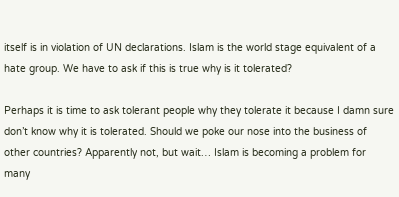itself is in violation of UN declarations. Islam is the world stage equivalent of a hate group. We have to ask if this is true why is it tolerated?

Perhaps it is time to ask tolerant people why they tolerate it because I damn sure don’t know why it is tolerated. Should we poke our nose into the business of other countries? Apparently not, but wait… Islam is becoming a problem for many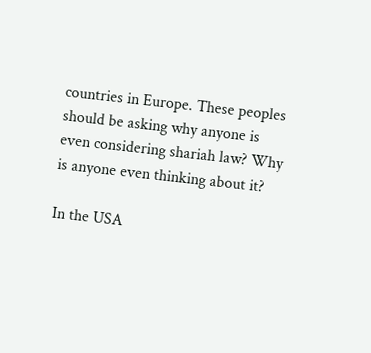countries in Europe. These peoples should be asking why anyone is even considering shariah law? Why is anyone even thinking about it?

In the USA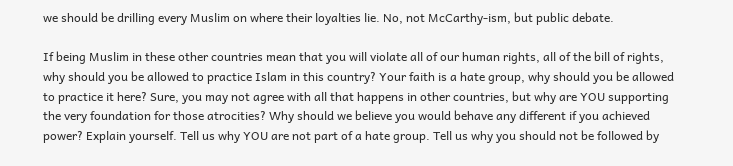we should be drilling every Muslim on where their loyalties lie. No, not McCarthy-ism, but public debate.

If being Muslim in these other countries mean that you will violate all of our human rights, all of the bill of rights, why should you be allowed to practice Islam in this country? Your faith is a hate group, why should you be allowed to practice it here? Sure, you may not agree with all that happens in other countries, but why are YOU supporting the very foundation for those atrocities? Why should we believe you would behave any different if you achieved power? Explain yourself. Tell us why YOU are not part of a hate group. Tell us why you should not be followed by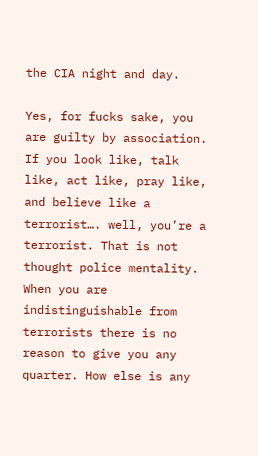the CIA night and day.

Yes, for fucks sake, you are guilty by association. If you look like, talk like, act like, pray like, and believe like a terrorist…. well, you’re a terrorist. That is not thought police mentality. When you are indistinguishable from terrorists there is no reason to give you any quarter. How else is any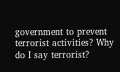government to prevent terrorist activities? Why do I say terrorist?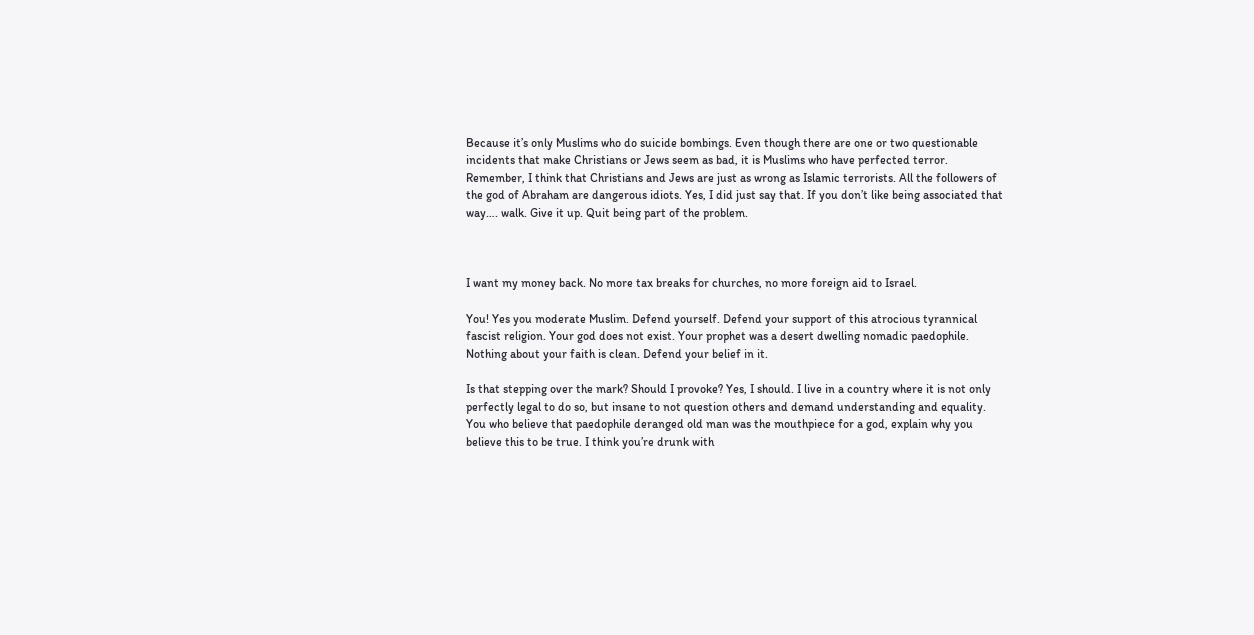Because it’s only Muslims who do suicide bombings. Even though there are one or two questionable incidents that make Christians or Jews seem as bad, it is Muslims who have perfected terror. Remember, I think that Christians and Jews are just as wrong as Islamic terrorists. All the followers of the god of Abraham are dangerous idiots. Yes, I did just say that. If you don’t like being associated that way…. walk. Give it up. Quit being part of the problem.



I want my money back. No more tax breaks for churches, no more foreign aid to Israel.

You! Yes you moderate Muslim. Defend yourself. Defend your support of this atrocious tyrannical fascist religion. Your god does not exist. Your prophet was a desert dwelling nomadic paedophile. Nothing about your faith is clean. Defend your belief in it.

Is that stepping over the mark? Should I provoke? Yes, I should. I live in a country where it is not only perfectly legal to do so, but insane to not question others and demand understanding and equality. You who believe that paedophile deranged old man was the mouthpiece for a god, explain why you believe this to be true. I think you’re drunk with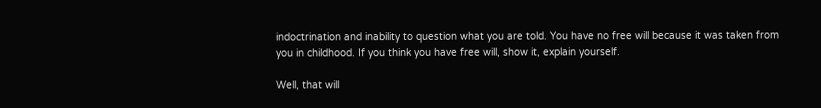indoctrination and inability to question what you are told. You have no free will because it was taken from you in childhood. If you think you have free will, show it, explain yourself.

Well, that will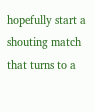hopefully start a shouting match that turns to a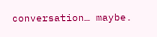conversation… maybe.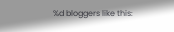%d bloggers like this: